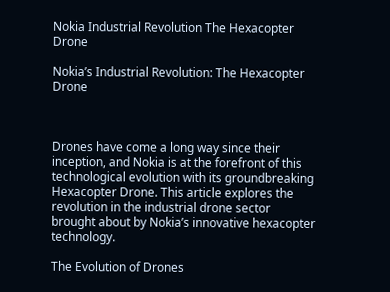Nokia Industrial Revolution The Hexacopter Drone

Nokia’s Industrial Revolution: The Hexacopter Drone



Drones have come a long way since their inception, and Nokia is at the forefront of this technological evolution with its groundbreaking Hexacopter Drone. This article explores the revolution in the industrial drone sector brought about by Nokia’s innovative hexacopter technology.

The Evolution of Drones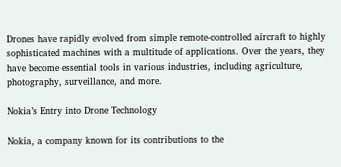Drones have rapidly evolved from simple remote-controlled aircraft to highly sophisticated machines with a multitude of applications. Over the years, they have become essential tools in various industries, including agriculture, photography, surveillance, and more.

Nokia’s Entry into Drone Technology

Nokia, a company known for its contributions to the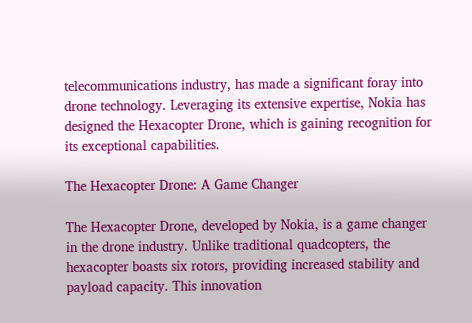telecommunications industry, has made a significant foray into drone technology. Leveraging its extensive expertise, Nokia has designed the Hexacopter Drone, which is gaining recognition for its exceptional capabilities.

The Hexacopter Drone: A Game Changer

The Hexacopter Drone, developed by Nokia, is a game changer in the drone industry. Unlike traditional quadcopters, the hexacopter boasts six rotors, providing increased stability and payload capacity. This innovation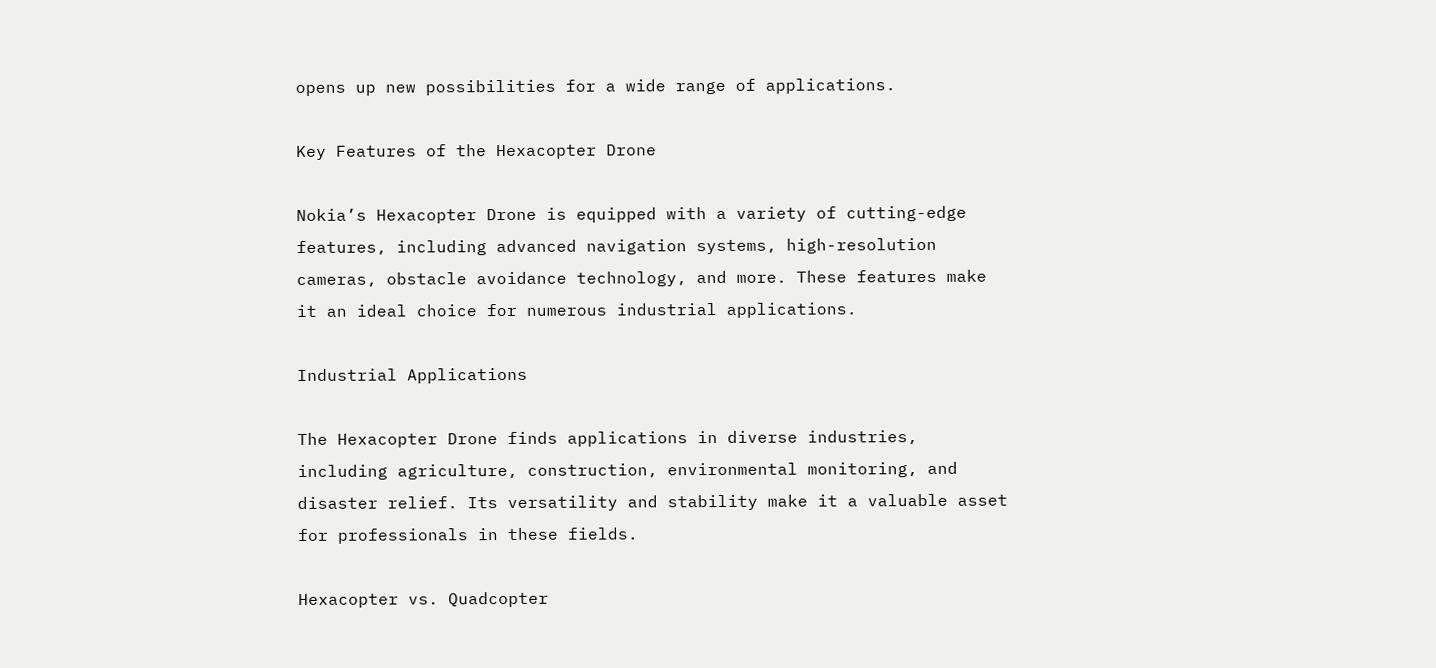opens up new possibilities for a wide range of applications.

Key Features of the Hexacopter Drone

Nokia’s Hexacopter Drone is equipped with a variety of cutting-edge features, including advanced navigation systems, high-resolution cameras, obstacle avoidance technology, and more. These features make it an ideal choice for numerous industrial applications.

Industrial Applications

The Hexacopter Drone finds applications in diverse industries, including agriculture, construction, environmental monitoring, and disaster relief. Its versatility and stability make it a valuable asset for professionals in these fields.

Hexacopter vs. Quadcopter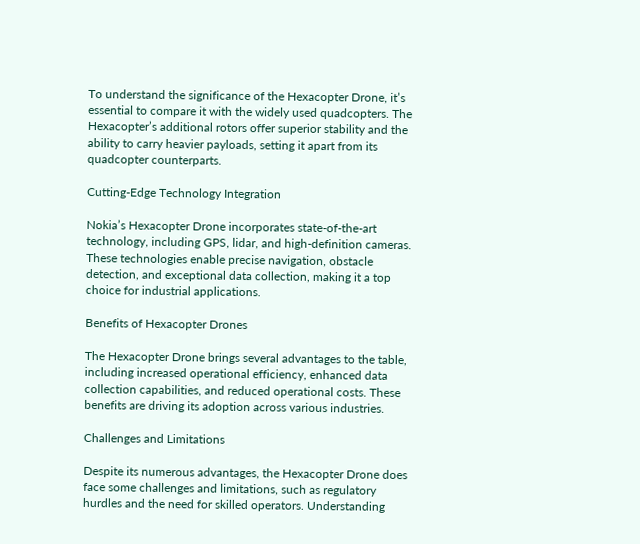To understand the significance of the Hexacopter Drone, it’s essential to compare it with the widely used quadcopters. The Hexacopter’s additional rotors offer superior stability and the ability to carry heavier payloads, setting it apart from its quadcopter counterparts.

Cutting-Edge Technology Integration

Nokia’s Hexacopter Drone incorporates state-of-the-art technology, including GPS, lidar, and high-definition cameras. These technologies enable precise navigation, obstacle detection, and exceptional data collection, making it a top choice for industrial applications.

Benefits of Hexacopter Drones

The Hexacopter Drone brings several advantages to the table, including increased operational efficiency, enhanced data collection capabilities, and reduced operational costs. These benefits are driving its adoption across various industries.

Challenges and Limitations

Despite its numerous advantages, the Hexacopter Drone does face some challenges and limitations, such as regulatory hurdles and the need for skilled operators. Understanding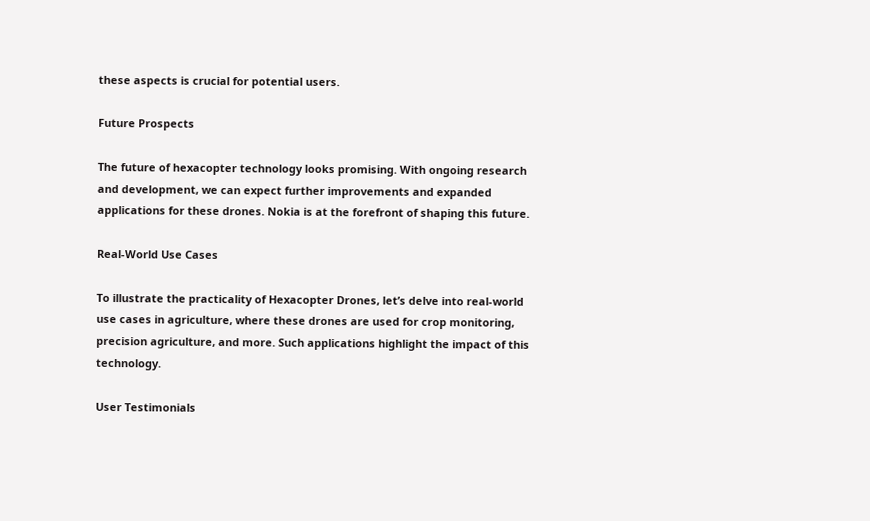these aspects is crucial for potential users.

Future Prospects

The future of hexacopter technology looks promising. With ongoing research and development, we can expect further improvements and expanded applications for these drones. Nokia is at the forefront of shaping this future.

Real-World Use Cases

To illustrate the practicality of Hexacopter Drones, let’s delve into real-world use cases in agriculture, where these drones are used for crop monitoring, precision agriculture, and more. Such applications highlight the impact of this technology.

User Testimonials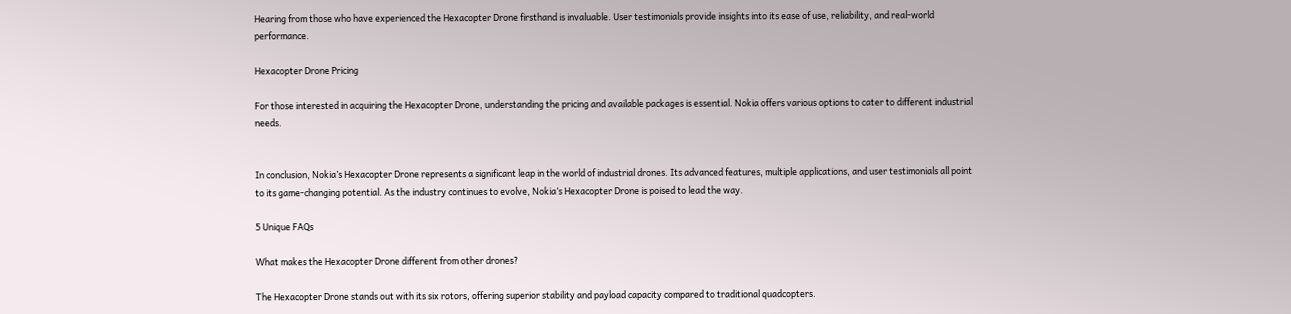Hearing from those who have experienced the Hexacopter Drone firsthand is invaluable. User testimonials provide insights into its ease of use, reliability, and real-world performance.

Hexacopter Drone Pricing

For those interested in acquiring the Hexacopter Drone, understanding the pricing and available packages is essential. Nokia offers various options to cater to different industrial needs.


In conclusion, Nokia’s Hexacopter Drone represents a significant leap in the world of industrial drones. Its advanced features, multiple applications, and user testimonials all point to its game-changing potential. As the industry continues to evolve, Nokia’s Hexacopter Drone is poised to lead the way.

5 Unique FAQs

What makes the Hexacopter Drone different from other drones?

The Hexacopter Drone stands out with its six rotors, offering superior stability and payload capacity compared to traditional quadcopters.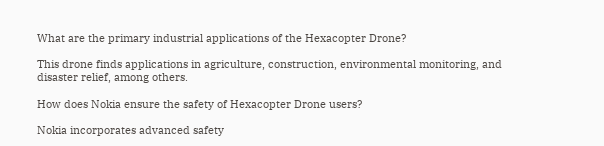What are the primary industrial applications of the Hexacopter Drone?

This drone finds applications in agriculture, construction, environmental monitoring, and disaster relief, among others.

How does Nokia ensure the safety of Hexacopter Drone users?

Nokia incorporates advanced safety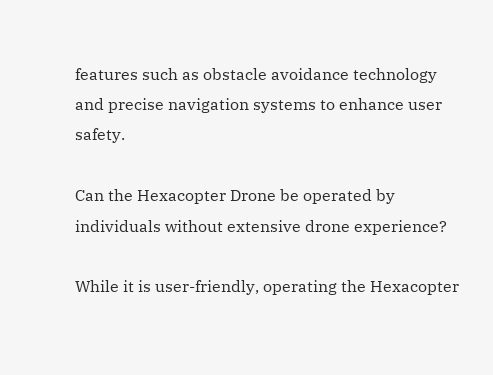features such as obstacle avoidance technology and precise navigation systems to enhance user safety.

Can the Hexacopter Drone be operated by individuals without extensive drone experience?

While it is user-friendly, operating the Hexacopter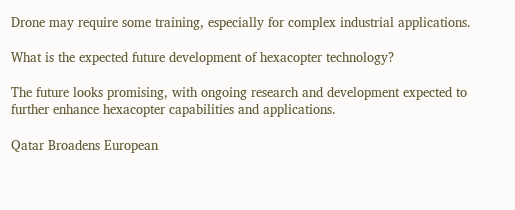Drone may require some training, especially for complex industrial applications.

What is the expected future development of hexacopter technology?

The future looks promising, with ongoing research and development expected to further enhance hexacopter capabilities and applications.

Qatar Broadens European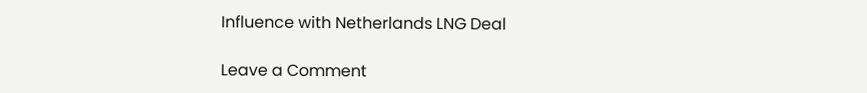Influence with Netherlands LNG Deal

Leave a Comment